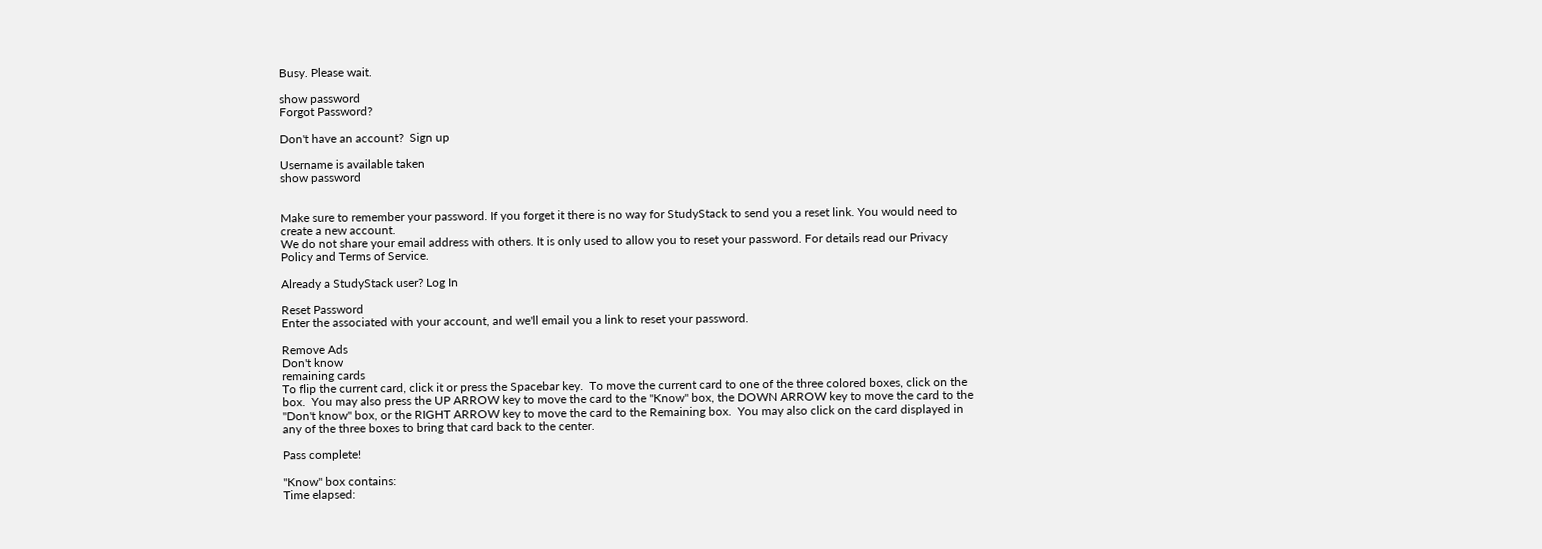Busy. Please wait.

show password
Forgot Password?

Don't have an account?  Sign up

Username is available taken
show password


Make sure to remember your password. If you forget it there is no way for StudyStack to send you a reset link. You would need to create a new account.
We do not share your email address with others. It is only used to allow you to reset your password. For details read our Privacy Policy and Terms of Service.

Already a StudyStack user? Log In

Reset Password
Enter the associated with your account, and we'll email you a link to reset your password.

Remove Ads
Don't know
remaining cards
To flip the current card, click it or press the Spacebar key.  To move the current card to one of the three colored boxes, click on the box.  You may also press the UP ARROW key to move the card to the "Know" box, the DOWN ARROW key to move the card to the "Don't know" box, or the RIGHT ARROW key to move the card to the Remaining box.  You may also click on the card displayed in any of the three boxes to bring that card back to the center.

Pass complete!

"Know" box contains:
Time elapsed: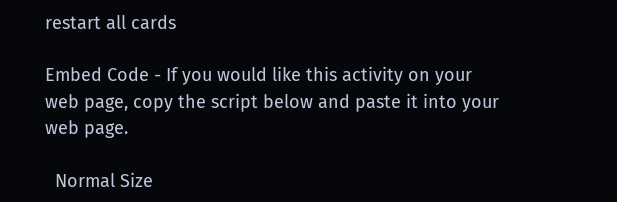restart all cards

Embed Code - If you would like this activity on your web page, copy the script below and paste it into your web page.

  Normal Size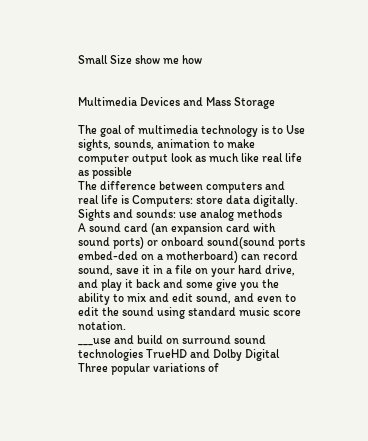Small Size show me how


Multimedia Devices and Mass Storage

The goal of multimedia technology is to Use sights, sounds, animation to make computer output look as much like real life as possible
The difference between computers and real life is Computers: store data digitally. Sights and sounds: use analog methods
A sound card (an expansion card with sound ports) or onboard sound(sound ports embed-ded on a motherboard) can record sound, save it in a file on your hard drive, and play it back and some give you the ability to mix and edit sound, and even to edit the sound using standard music score notation.
___use and build on surround sound technologies TrueHD and Dolby Digital
Three popular variations of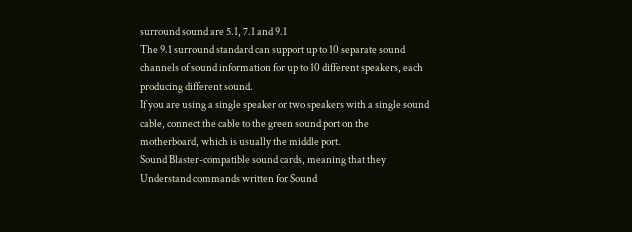surround sound are 5.1, 7.1 and 9.1
The 9.1 surround standard can support up to 10 separate sound channels of sound information for up to 10 different speakers, each producing different sound.
If you are using a single speaker or two speakers with a single sound cable, connect the cable to the green sound port on the motherboard, which is usually the middle port.
Sound Blaster-compatible sound cards, meaning that they Understand commands written for Sound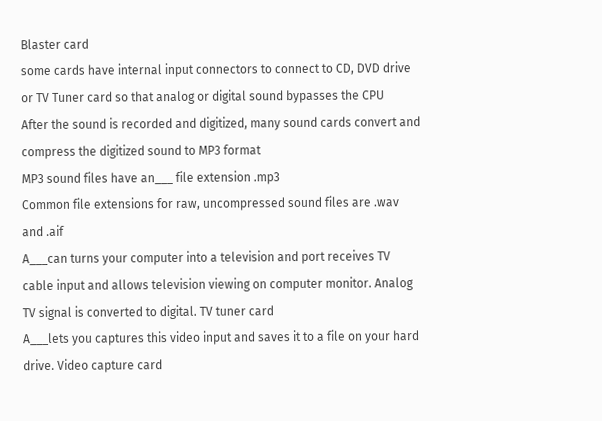Blaster card
some cards have internal input connectors to connect to CD, DVD drive or TV Tuner card so that analog or digital sound bypasses the CPU
After the sound is recorded and digitized, many sound cards convert and compress the digitized sound to MP3 format
MP3 sound files have an___ file extension .mp3
Common file extensions for raw, uncompressed sound files are .wav and .aif
A___can turns your computer into a television and port receives TV cable input and allows television viewing on computer monitor. Analog TV signal is converted to digital. TV tuner card
A___lets you captures this video input and saves it to a file on your hard drive. Video capture card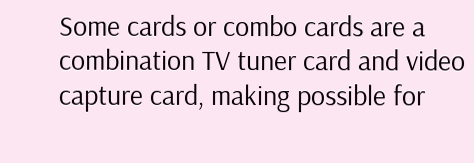Some cards or combo cards are a combination TV tuner card and video capture card, making possible for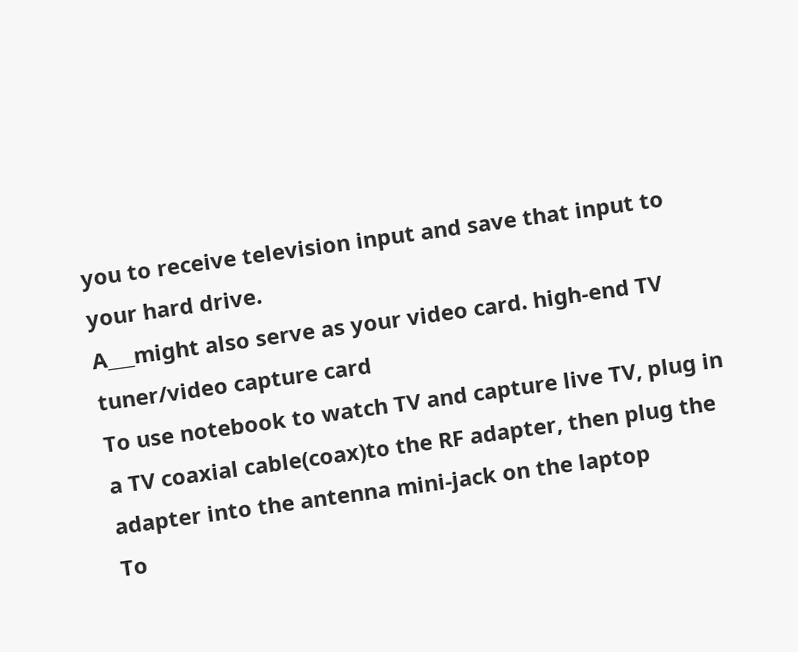you to receive television input and save that input to your hard drive.
A___might also serve as your video card. high-end TV tuner/video capture card
To use notebook to watch TV and capture live TV, plug in a TV coaxial cable(coax)to the RF adapter, then plug the adapter into the antenna mini-jack on the laptop
To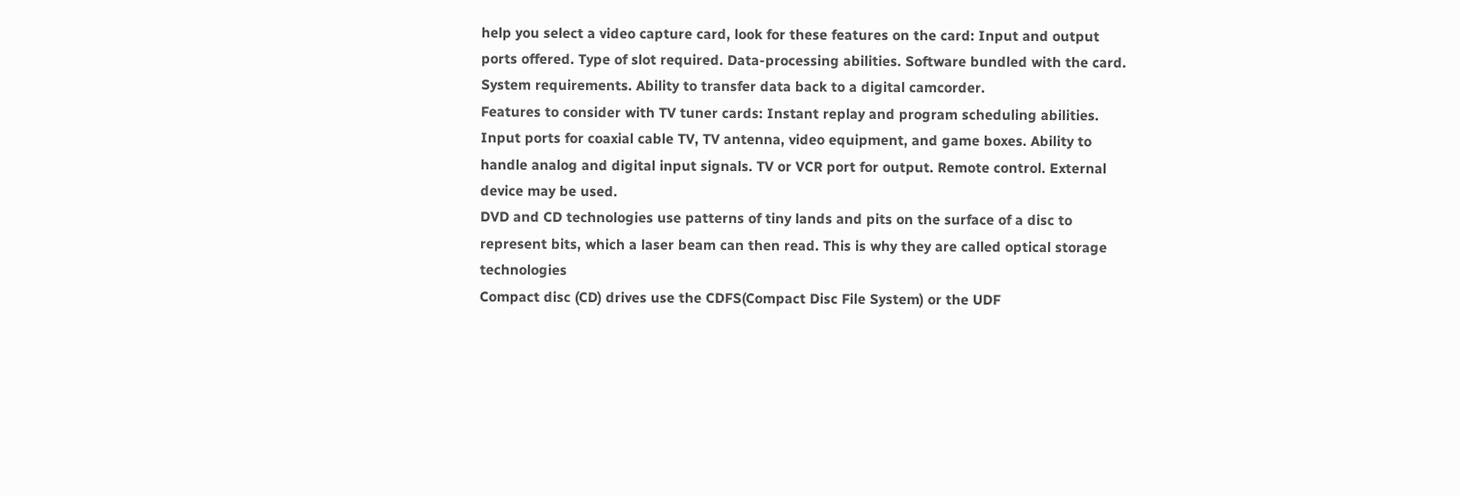help you select a video capture card, look for these features on the card: Input and output ports offered. Type of slot required. Data-processing abilities. Software bundled with the card. System requirements. Ability to transfer data back to a digital camcorder.
Features to consider with TV tuner cards: Instant replay and program scheduling abilities. Input ports for coaxial cable TV, TV antenna, video equipment, and game boxes. Ability to handle analog and digital input signals. TV or VCR port for output. Remote control. External device may be used.
DVD and CD technologies use patterns of tiny lands and pits on the surface of a disc to represent bits, which a laser beam can then read. This is why they are called optical storage technologies
Compact disc (CD) drives use the CDFS(Compact Disc File System) or the UDF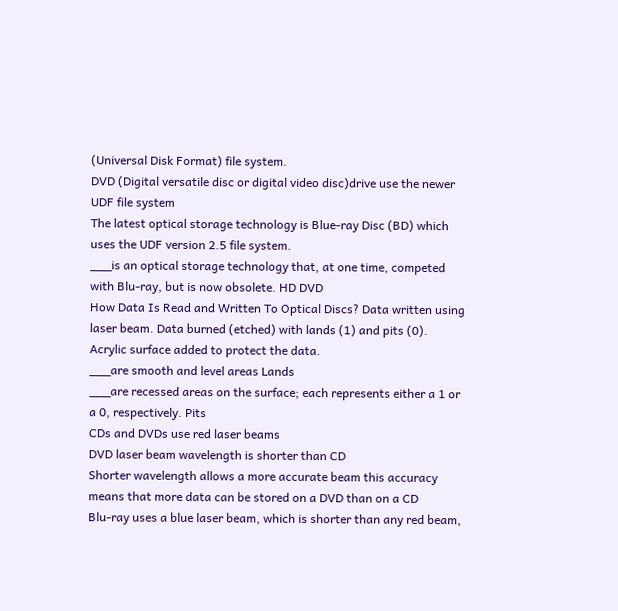(Universal Disk Format) file system.
DVD (Digital versatile disc or digital video disc)drive use the newer UDF file system
The latest optical storage technology is Blue-ray Disc (BD) which uses the UDF version 2.5 file system.
___is an optical storage technology that, at one time, competed with Blu-ray, but is now obsolete. HD DVD
How Data Is Read and Written To Optical Discs? Data written using laser beam. Data burned (etched) with lands (1) and pits (0). Acrylic surface added to protect the data.
___are smooth and level areas Lands
___are recessed areas on the surface; each represents either a 1 or a 0, respectively. Pits
CDs and DVDs use red laser beams
DVD laser beam wavelength is shorter than CD
Shorter wavelength allows a more accurate beam this accuracy means that more data can be stored on a DVD than on a CD
Blu-ray uses a blue laser beam, which is shorter than any red beam,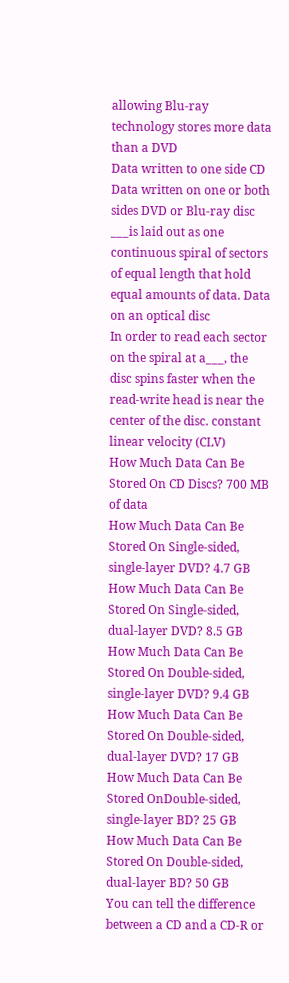allowing Blu-ray technology stores more data than a DVD
Data written to one side CD
Data written on one or both sides DVD or Blu-ray disc
___is laid out as one continuous spiral of sectors of equal length that hold equal amounts of data. Data on an optical disc
In order to read each sector on the spiral at a___, the disc spins faster when the read-write head is near the center of the disc. constant linear velocity (CLV)
How Much Data Can Be Stored On CD Discs? 700 MB of data
How Much Data Can Be Stored On Single-sided, single-layer DVD? 4.7 GB
How Much Data Can Be Stored On Single-sided, dual-layer DVD? 8.5 GB
How Much Data Can Be Stored On Double-sided, single-layer DVD? 9.4 GB
How Much Data Can Be Stored On Double-sided, dual-layer DVD? 17 GB
How Much Data Can Be Stored OnDouble-sided, single-layer BD? 25 GB
How Much Data Can Be Stored On Double-sided, dual-layer BD? 50 GB
You can tell the difference between a CD and a CD-R or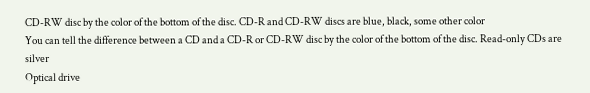CD-RW disc by the color of the bottom of the disc. CD-R and CD-RW discs are blue, black, some other color
You can tell the difference between a CD and a CD-R or CD-RW disc by the color of the bottom of the disc. Read-only CDs are silver
Optical drive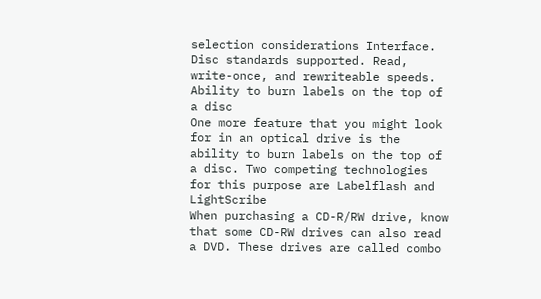selection considerations Interface. Disc standards supported. Read, write-once, and rewriteable speeds. Ability to burn labels on the top of a disc
One more feature that you might look for in an optical drive is the ability to burn labels on the top of a disc. Two competing technologies for this purpose are Labelflash and LightScribe
When purchasing a CD-R/RW drive, know that some CD-RW drives can also read a DVD. These drives are called combo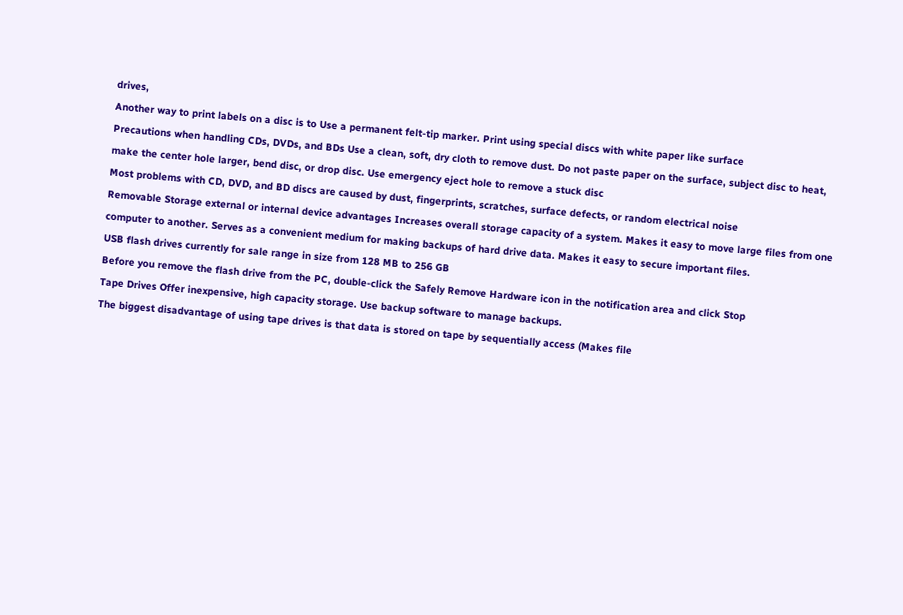drives,
Another way to print labels on a disc is to Use a permanent felt-tip marker. Print using special discs with white paper like surface
Precautions when handling CDs, DVDs, and BDs Use a clean, soft, dry cloth to remove dust. Do not paste paper on the surface, subject disc to heat, make the center hole larger, bend disc, or drop disc. Use emergency eject hole to remove a stuck disc
Most problems with CD, DVD, and BD discs are caused by dust, fingerprints, scratches, surface defects, or random electrical noise
Removable Storage external or internal device advantages Increases overall storage capacity of a system. Makes it easy to move large files from one computer to another. Serves as a convenient medium for making backups of hard drive data. Makes it easy to secure important files.
USB flash drives currently for sale range in size from 128 MB to 256 GB
Before you remove the flash drive from the PC, double-click the Safely Remove Hardware icon in the notification area and click Stop
Tape Drives Offer inexpensive, high capacity storage. Use backup software to manage backups.
The biggest disadvantage of using tape drives is that data is stored on tape by sequentially access (Makes file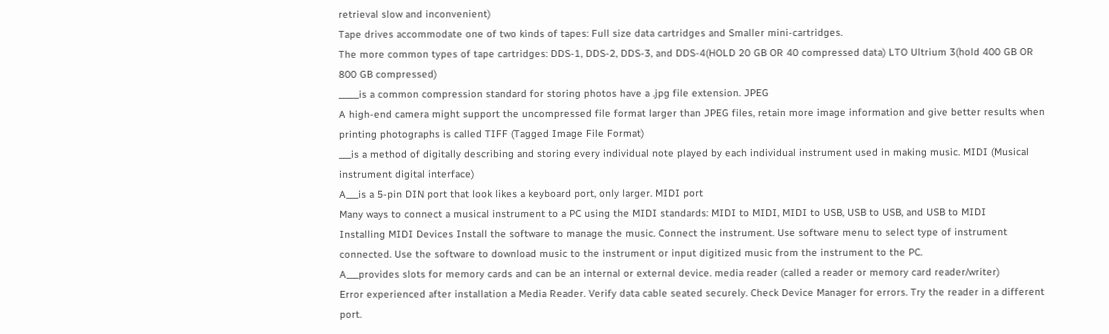retrieval slow and inconvenient)
Tape drives accommodate one of two kinds of tapes: Full size data cartridges and Smaller mini-cartridges.
The more common types of tape cartridges: DDS-1, DDS-2, DDS-3, and DDS-4(HOLD 20 GB OR 40 compressed data) LTO Ultrium 3(hold 400 GB OR 800 GB compressed)
_____is a common compression standard for storing photos have a .jpg file extension. JPEG
A high-end camera might support the uncompressed file format larger than JPEG files, retain more image information and give better results when printing photographs is called TIFF (Tagged Image File Format)
___is a method of digitally describing and storing every individual note played by each individual instrument used in making music. MIDI (Musical instrument digital interface)
A___is a 5-pin DIN port that look likes a keyboard port, only larger. MIDI port
Many ways to connect a musical instrument to a PC using the MIDI standards: MIDI to MIDI, MIDI to USB, USB to USB, and USB to MIDI
Installing MIDI Devices Install the software to manage the music. Connect the instrument. Use software menu to select type of instrument connected. Use the software to download music to the instrument or input digitized music from the instrument to the PC.
A___provides slots for memory cards and can be an internal or external device. media reader (called a reader or memory card reader/writer)
Error experienced after installation a Media Reader. Verify data cable seated securely. Check Device Manager for errors. Try the reader in a different port.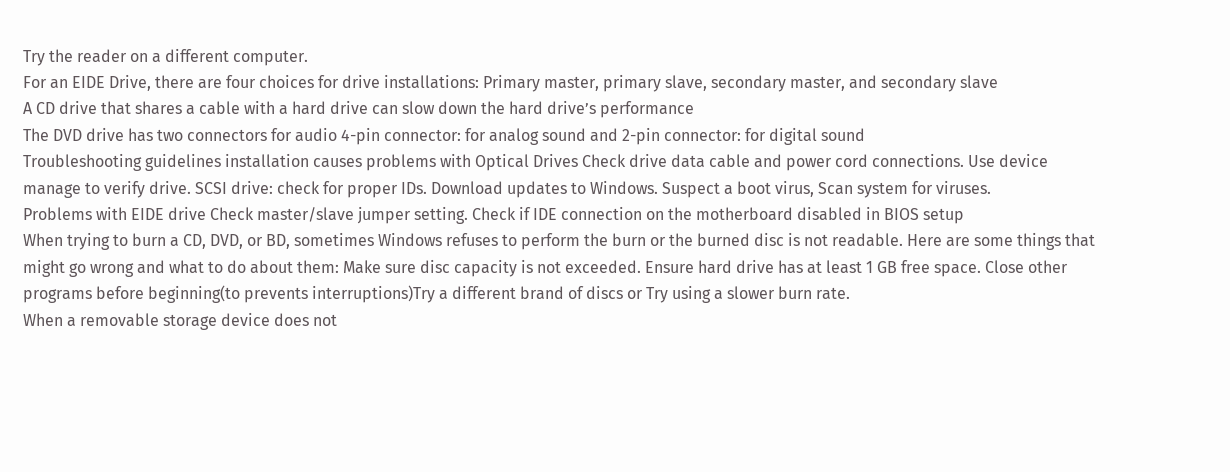Try the reader on a different computer.
For an EIDE Drive, there are four choices for drive installations: Primary master, primary slave, secondary master, and secondary slave
A CD drive that shares a cable with a hard drive can slow down the hard drive’s performance
The DVD drive has two connectors for audio 4-pin connector: for analog sound and 2-pin connector: for digital sound
Troubleshooting guidelines installation causes problems with Optical Drives Check drive data cable and power cord connections. Use device manage to verify drive. SCSI drive: check for proper IDs. Download updates to Windows. Suspect a boot virus, Scan system for viruses.
Problems with EIDE drive Check master/slave jumper setting. Check if IDE connection on the motherboard disabled in BIOS setup
When trying to burn a CD, DVD, or BD, sometimes Windows refuses to perform the burn or the burned disc is not readable. Here are some things that might go wrong and what to do about them: Make sure disc capacity is not exceeded. Ensure hard drive has at least 1 GB free space. Close other programs before beginning(to prevents interruptions)Try a different brand of discs or Try using a slower burn rate.
When a removable storage device does not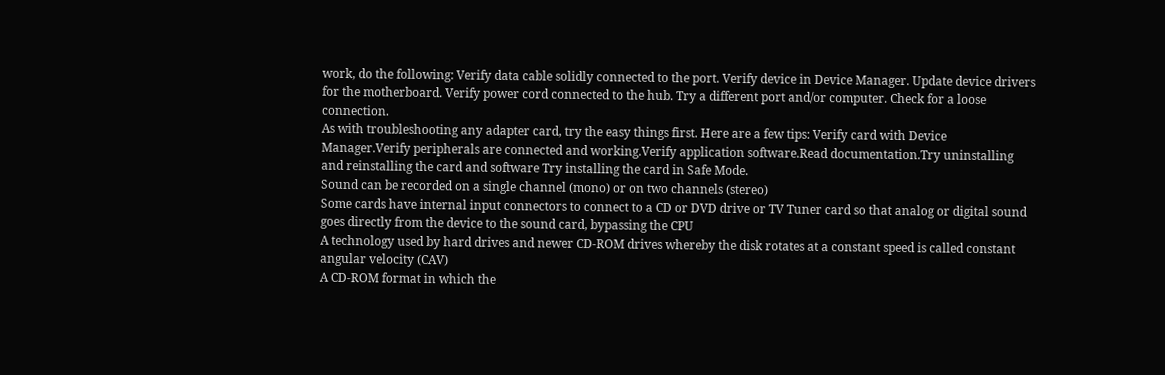work, do the following: Verify data cable solidly connected to the port. Verify device in Device Manager. Update device drivers for the motherboard. Verify power cord connected to the hub. Try a different port and/or computer. Check for a loose connection.
As with troubleshooting any adapter card, try the easy things first. Here are a few tips: Verify card with Device Manager.Verify peripherals are connected and working.Verify application software.Read documentation.Try uninstalling and reinstalling the card and software Try installing the card in Safe Mode.
Sound can be recorded on a single channel (mono) or on two channels (stereo)
Some cards have internal input connectors to connect to a CD or DVD drive or TV Tuner card so that analog or digital sound goes directly from the device to the sound card, bypassing the CPU
A technology used by hard drives and newer CD-ROM drives whereby the disk rotates at a constant speed is called constant angular velocity (CAV)
A CD-ROM format in which the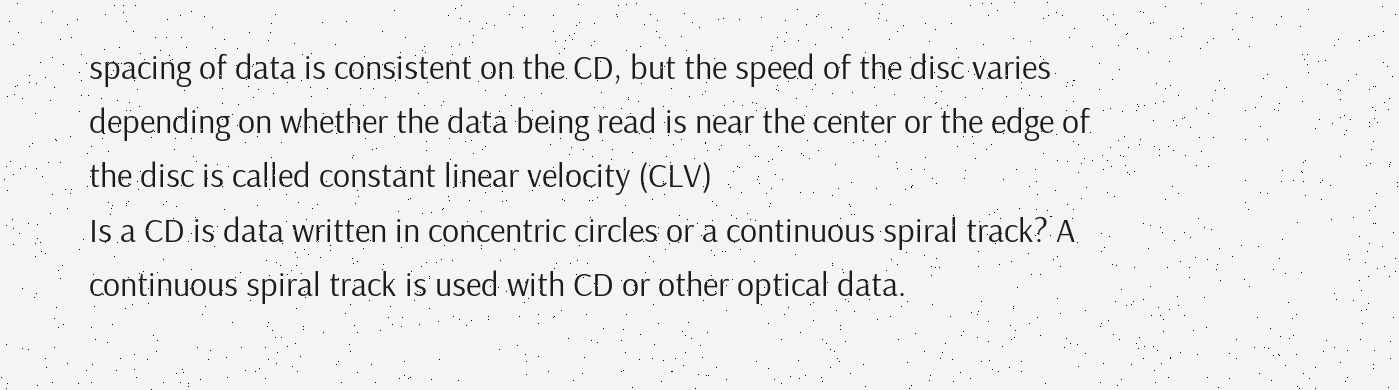spacing of data is consistent on the CD, but the speed of the disc varies depending on whether the data being read is near the center or the edge of the disc is called constant linear velocity (CLV)
Is a CD is data written in concentric circles or a continuous spiral track? A continuous spiral track is used with CD or other optical data.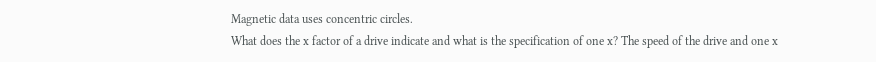Magnetic data uses concentric circles.
What does the x factor of a drive indicate and what is the specification of one x? The speed of the drive and one x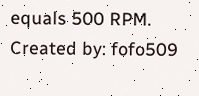equals 500 RPM.
Created by: fofo509